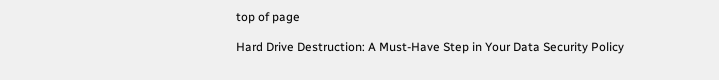top of page

Hard Drive Destruction: A Must-Have Step in Your Data Security Policy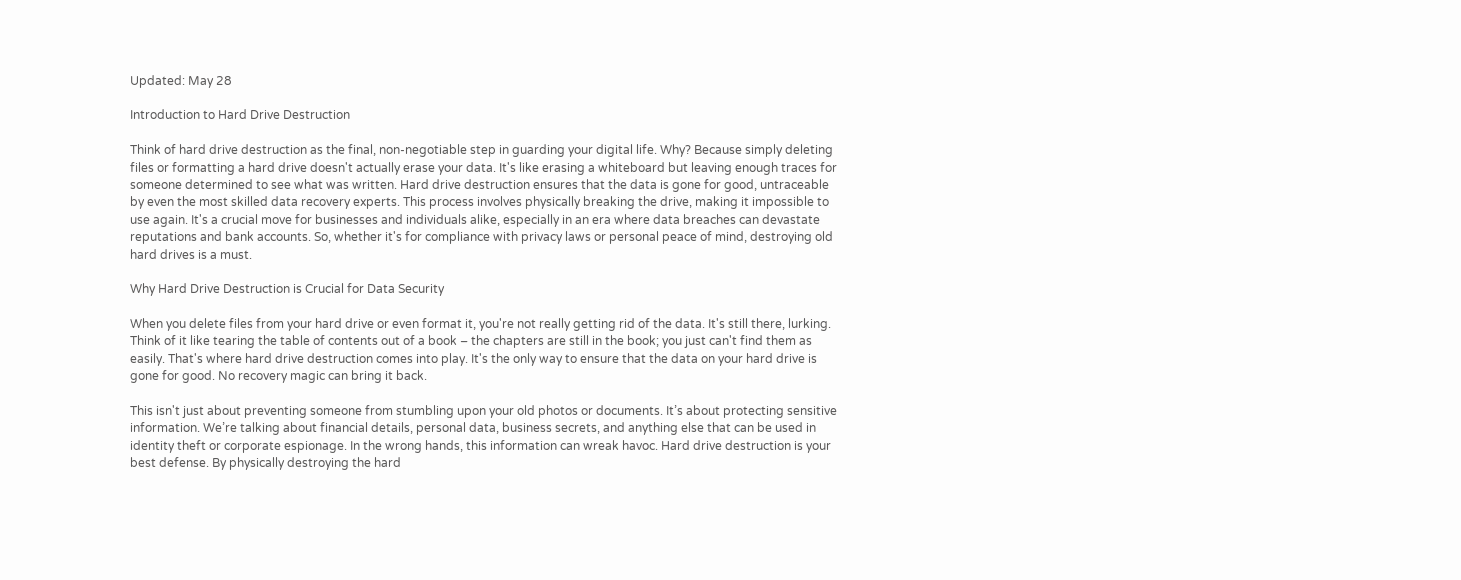Updated: May 28

Introduction to Hard Drive Destruction

Think of hard drive destruction as the final, non-negotiable step in guarding your digital life. Why? Because simply deleting files or formatting a hard drive doesn't actually erase your data. It's like erasing a whiteboard but leaving enough traces for someone determined to see what was written. Hard drive destruction ensures that the data is gone for good, untraceable by even the most skilled data recovery experts. This process involves physically breaking the drive, making it impossible to use again. It's a crucial move for businesses and individuals alike, especially in an era where data breaches can devastate reputations and bank accounts. So, whether it's for compliance with privacy laws or personal peace of mind, destroying old hard drives is a must.

Why Hard Drive Destruction is Crucial for Data Security

When you delete files from your hard drive or even format it, you're not really getting rid of the data. It's still there, lurking. Think of it like tearing the table of contents out of a book – the chapters are still in the book; you just can't find them as easily. That's where hard drive destruction comes into play. It's the only way to ensure that the data on your hard drive is gone for good. No recovery magic can bring it back.

This isn't just about preventing someone from stumbling upon your old photos or documents. It’s about protecting sensitive information. We’re talking about financial details, personal data, business secrets, and anything else that can be used in identity theft or corporate espionage. In the wrong hands, this information can wreak havoc. Hard drive destruction is your best defense. By physically destroying the hard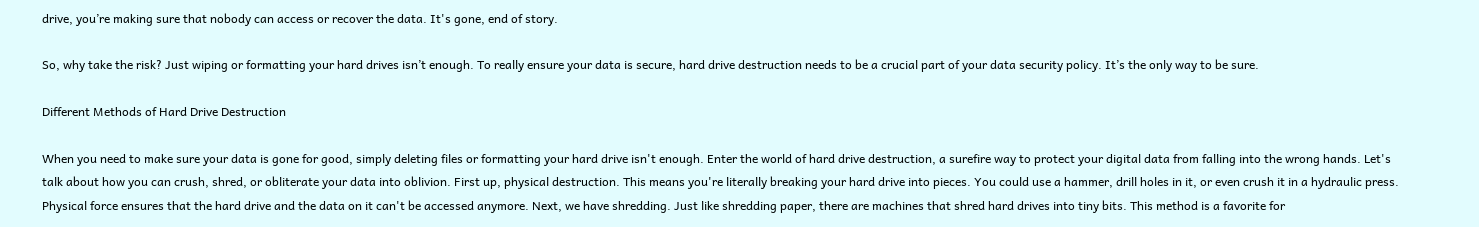drive, you’re making sure that nobody can access or recover the data. It's gone, end of story.

So, why take the risk? Just wiping or formatting your hard drives isn’t enough. To really ensure your data is secure, hard drive destruction needs to be a crucial part of your data security policy. It’s the only way to be sure.

Different Methods of Hard Drive Destruction

When you need to make sure your data is gone for good, simply deleting files or formatting your hard drive isn't enough. Enter the world of hard drive destruction, a surefire way to protect your digital data from falling into the wrong hands. Let's talk about how you can crush, shred, or obliterate your data into oblivion. First up, physical destruction. This means you're literally breaking your hard drive into pieces. You could use a hammer, drill holes in it, or even crush it in a hydraulic press. Physical force ensures that the hard drive and the data on it can't be accessed anymore. Next, we have shredding. Just like shredding paper, there are machines that shred hard drives into tiny bits. This method is a favorite for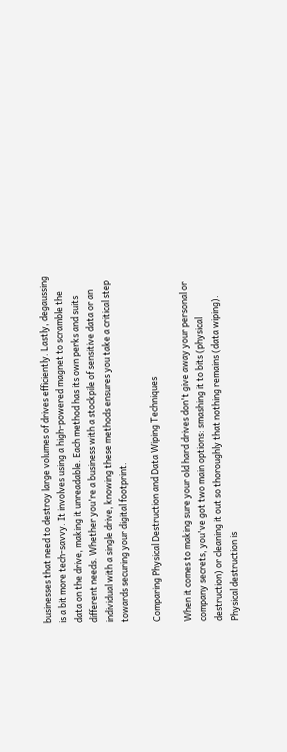businesses that need to destroy large volumes of drives efficiently. Lastly, degaussing is a bit more tech-savvy. It involves using a high-powered magnet to scramble the data on the drive, making it unreadable. Each method has its own perks and suits different needs. Whether you're a business with a stockpile of sensitive data or an individual with a single drive, knowing these methods ensures you take a critical step towards securing your digital footprint.

Comparing Physical Destruction and Data Wiping Techniques

When it comes to making sure your old hard drives don't give away your personal or company secrets, you've got two main options: smashing it to bits (physical destruction) or cleaning it out so thoroughly that nothing remains (data wiping). Physical destruction is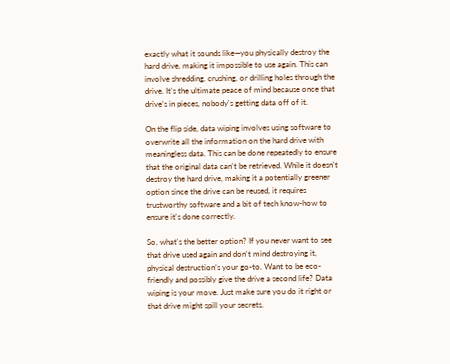exactly what it sounds like—you physically destroy the hard drive, making it impossible to use again. This can involve shredding, crushing, or drilling holes through the drive. It's the ultimate peace of mind because once that drive’s in pieces, nobody's getting data off of it.

On the flip side, data wiping involves using software to overwrite all the information on the hard drive with meaningless data. This can be done repeatedly to ensure that the original data can't be retrieved. While it doesn't destroy the hard drive, making it a potentially greener option since the drive can be reused, it requires trustworthy software and a bit of tech know-how to ensure it's done correctly.

So, what's the better option? If you never want to see that drive used again and don't mind destroying it, physical destruction’s your go-to. Want to be eco-friendly and possibly give the drive a second life? Data wiping is your move. Just make sure you do it right or that drive might spill your secrets.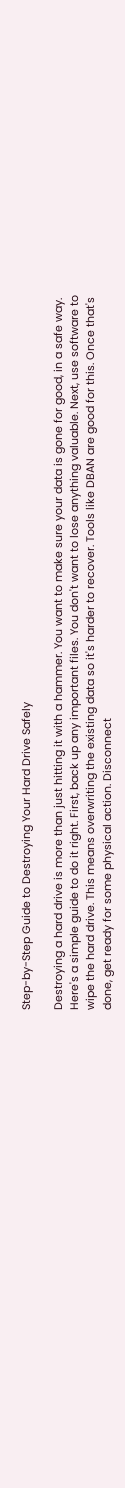Step-by-Step Guide to Destroying Your Hard Drive Safely

Destroying a hard drive is more than just hitting it with a hammer. You want to make sure your data is gone for good, in a safe way. Here's a simple guide to do it right. First, back up any important files. You don't want to lose anything valuable. Next, use software to wipe the hard drive. This means overwriting the existing data so it's harder to recover. Tools like DBAN are good for this. Once that's done, get ready for some physical action. Disconnect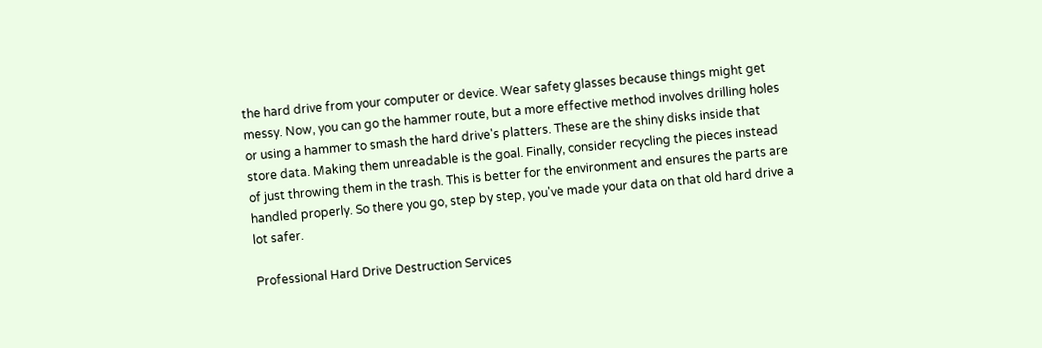the hard drive from your computer or device. Wear safety glasses because things might get messy. Now, you can go the hammer route, but a more effective method involves drilling holes or using a hammer to smash the hard drive's platters. These are the shiny disks inside that store data. Making them unreadable is the goal. Finally, consider recycling the pieces instead of just throwing them in the trash. This is better for the environment and ensures the parts are handled properly. So there you go, step by step, you've made your data on that old hard drive a lot safer.

Professional Hard Drive Destruction Services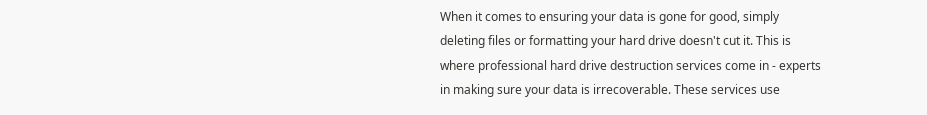When it comes to ensuring your data is gone for good, simply deleting files or formatting your hard drive doesn't cut it. This is where professional hard drive destruction services come in - experts in making sure your data is irrecoverable. These services use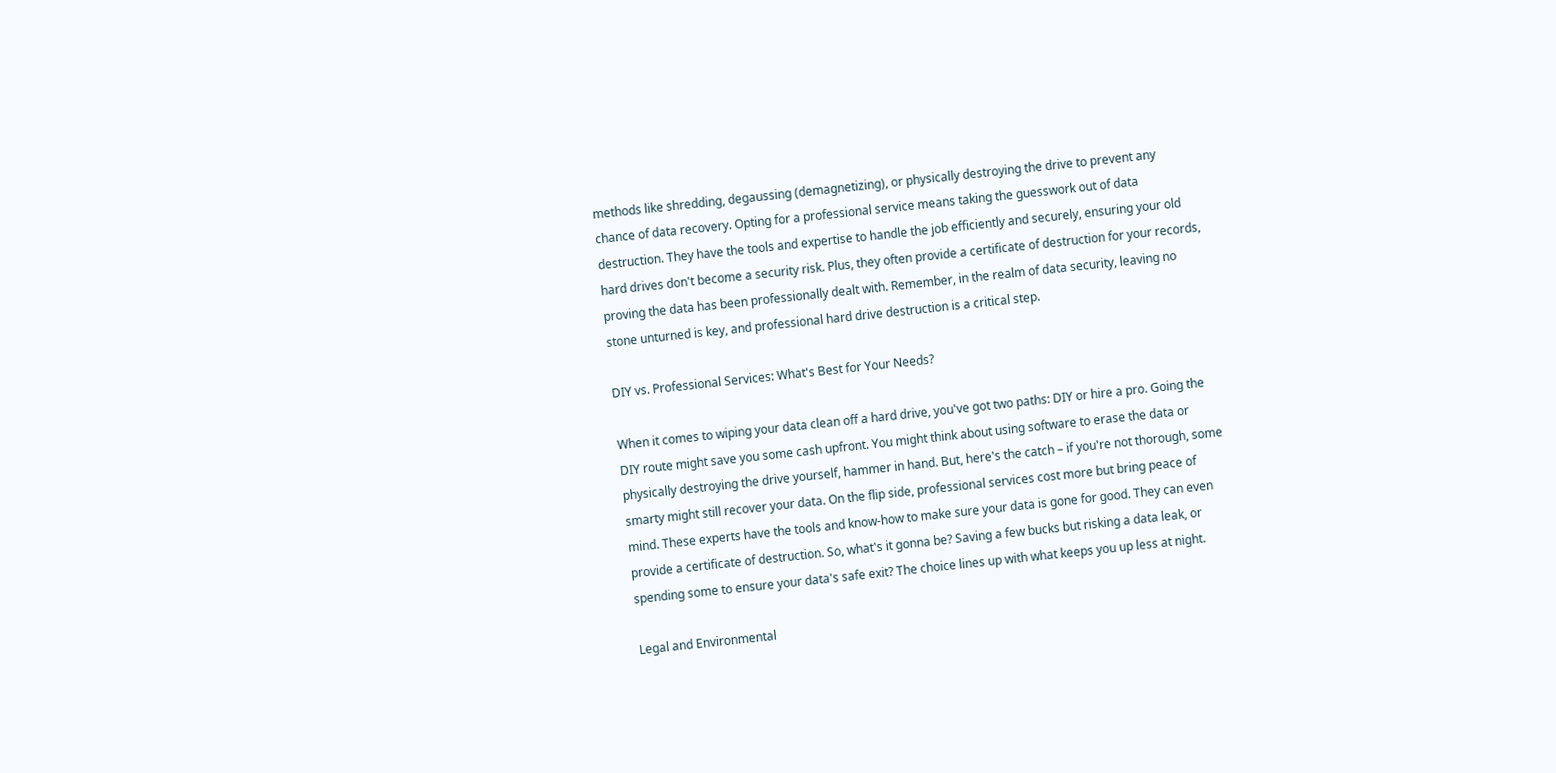methods like shredding, degaussing (demagnetizing), or physically destroying the drive to prevent any chance of data recovery. Opting for a professional service means taking the guesswork out of data destruction. They have the tools and expertise to handle the job efficiently and securely, ensuring your old hard drives don't become a security risk. Plus, they often provide a certificate of destruction for your records, proving the data has been professionally dealt with. Remember, in the realm of data security, leaving no stone unturned is key, and professional hard drive destruction is a critical step.

DIY vs. Professional Services: What's Best for Your Needs?

When it comes to wiping your data clean off a hard drive, you've got two paths: DIY or hire a pro. Going the DIY route might save you some cash upfront. You might think about using software to erase the data or physically destroying the drive yourself, hammer in hand. But, here's the catch – if you're not thorough, some smarty might still recover your data. On the flip side, professional services cost more but bring peace of mind. These experts have the tools and know-how to make sure your data is gone for good. They can even provide a certificate of destruction. So, what's it gonna be? Saving a few bucks but risking a data leak, or spending some to ensure your data's safe exit? The choice lines up with what keeps you up less at night.

Legal and Environmental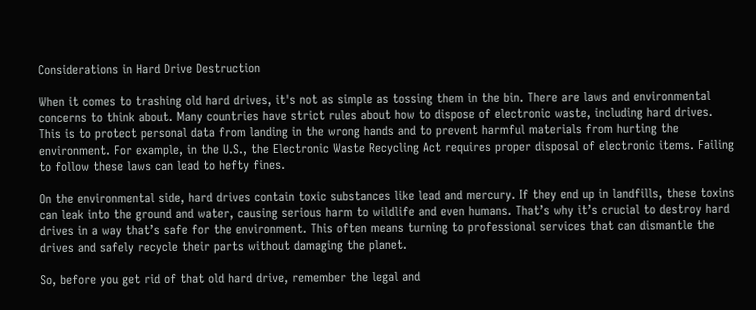Considerations in Hard Drive Destruction

When it comes to trashing old hard drives, it's not as simple as tossing them in the bin. There are laws and environmental concerns to think about. Many countries have strict rules about how to dispose of electronic waste, including hard drives. This is to protect personal data from landing in the wrong hands and to prevent harmful materials from hurting the environment. For example, in the U.S., the Electronic Waste Recycling Act requires proper disposal of electronic items. Failing to follow these laws can lead to hefty fines.

On the environmental side, hard drives contain toxic substances like lead and mercury. If they end up in landfills, these toxins can leak into the ground and water, causing serious harm to wildlife and even humans. That’s why it’s crucial to destroy hard drives in a way that’s safe for the environment. This often means turning to professional services that can dismantle the drives and safely recycle their parts without damaging the planet.

So, before you get rid of that old hard drive, remember the legal and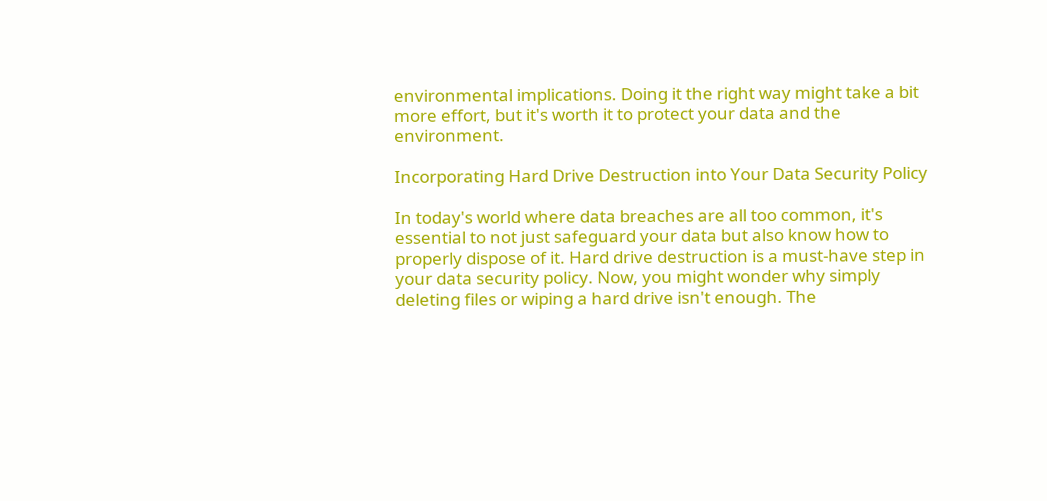environmental implications. Doing it the right way might take a bit more effort, but it's worth it to protect your data and the environment.

Incorporating Hard Drive Destruction into Your Data Security Policy

In today's world where data breaches are all too common, it's essential to not just safeguard your data but also know how to properly dispose of it. Hard drive destruction is a must-have step in your data security policy. Now, you might wonder why simply deleting files or wiping a hard drive isn't enough. The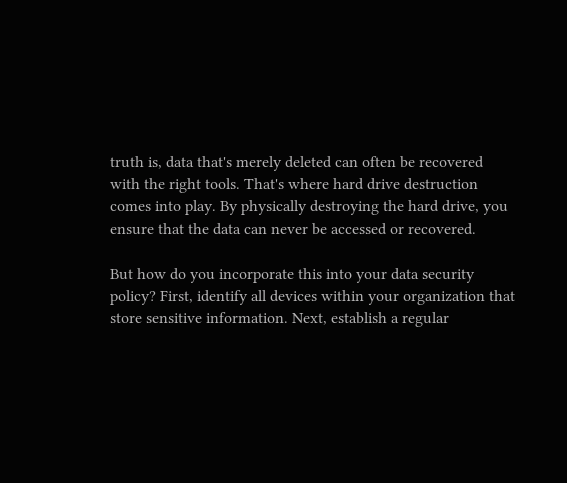truth is, data that's merely deleted can often be recovered with the right tools. That's where hard drive destruction comes into play. By physically destroying the hard drive, you ensure that the data can never be accessed or recovered.

But how do you incorporate this into your data security policy? First, identify all devices within your organization that store sensitive information. Next, establish a regular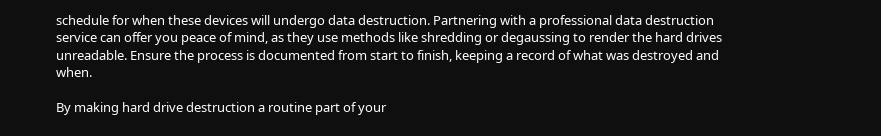schedule for when these devices will undergo data destruction. Partnering with a professional data destruction service can offer you peace of mind, as they use methods like shredding or degaussing to render the hard drives unreadable. Ensure the process is documented from start to finish, keeping a record of what was destroyed and when.

By making hard drive destruction a routine part of your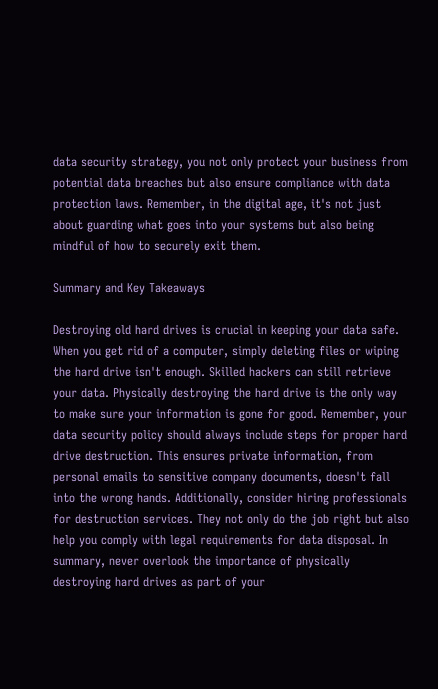data security strategy, you not only protect your business from potential data breaches but also ensure compliance with data protection laws. Remember, in the digital age, it's not just about guarding what goes into your systems but also being mindful of how to securely exit them.

Summary and Key Takeaways

Destroying old hard drives is crucial in keeping your data safe. When you get rid of a computer, simply deleting files or wiping the hard drive isn't enough. Skilled hackers can still retrieve your data. Physically destroying the hard drive is the only way to make sure your information is gone for good. Remember, your data security policy should always include steps for proper hard drive destruction. This ensures private information, from personal emails to sensitive company documents, doesn't fall into the wrong hands. Additionally, consider hiring professionals for destruction services. They not only do the job right but also help you comply with legal requirements for data disposal. In summary, never overlook the importance of physically destroying hard drives as part of your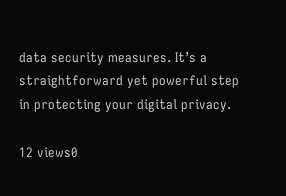data security measures. It’s a straightforward yet powerful step in protecting your digital privacy.

12 views0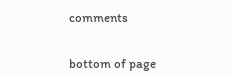comments


bottom of page